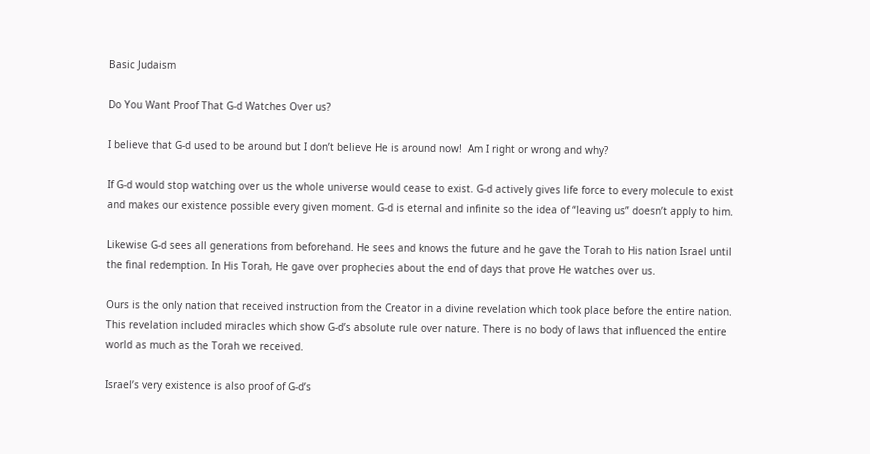Basic Judaism

Do You Want Proof That G-d Watches Over us?

I believe that G-d used to be around but I don’t believe He is around now!  Am I right or wrong and why?

If G-d would stop watching over us the whole universe would cease to exist. G-d actively gives life force to every molecule to exist and makes our existence possible every given moment. G-d is eternal and infinite so the idea of “leaving us” doesn’t apply to him.

Likewise G-d sees all generations from beforehand. He sees and knows the future and he gave the Torah to His nation Israel until the final redemption. In His Torah, He gave over prophecies about the end of days that prove He watches over us.

Ours is the only nation that received instruction from the Creator in a divine revelation which took place before the entire nation. This revelation included miracles which show G-d’s absolute rule over nature. There is no body of laws that influenced the entire world as much as the Torah we received.

Israel’s very existence is also proof of G-d’s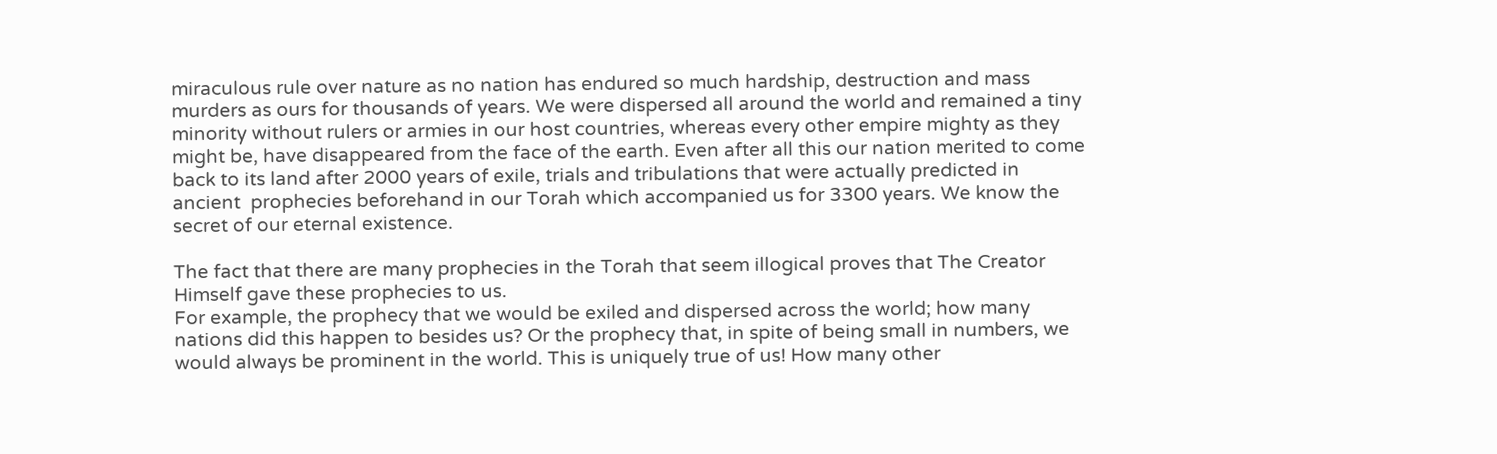miraculous rule over nature as no nation has endured so much hardship, destruction and mass murders as ours for thousands of years. We were dispersed all around the world and remained a tiny minority without rulers or armies in our host countries, whereas every other empire mighty as they might be, have disappeared from the face of the earth. Even after all this our nation merited to come back to its land after 2000 years of exile, trials and tribulations that were actually predicted in ancient  prophecies beforehand in our Torah which accompanied us for 3300 years. We know the secret of our eternal existence.

The fact that there are many prophecies in the Torah that seem illogical proves that The Creator Himself gave these prophecies to us.
For example, the prophecy that we would be exiled and dispersed across the world; how many nations did this happen to besides us? Or the prophecy that, in spite of being small in numbers, we would always be prominent in the world. This is uniquely true of us! How many other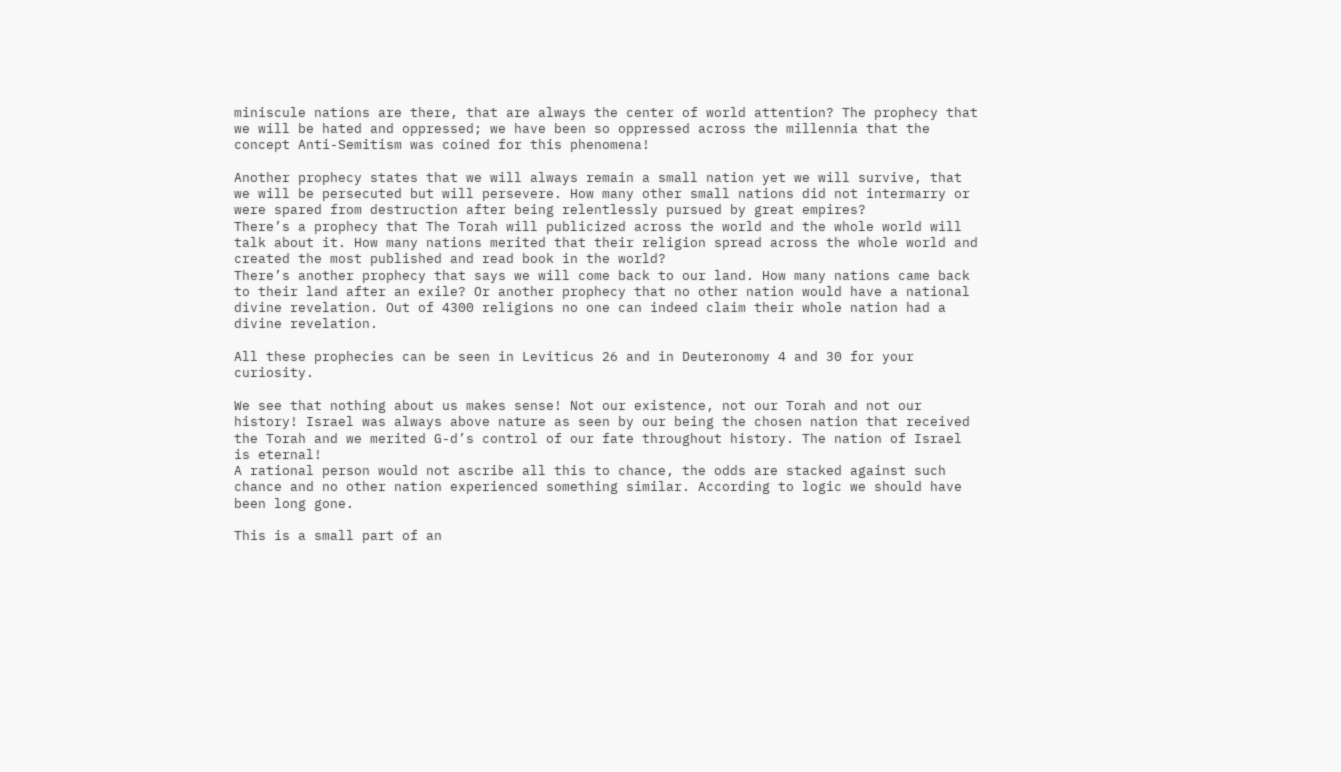miniscule nations are there, that are always the center of world attention? The prophecy that we will be hated and oppressed; we have been so oppressed across the millennia that the concept Anti-Semitism was coined for this phenomena!

Another prophecy states that we will always remain a small nation yet we will survive, that we will be persecuted but will persevere. How many other small nations did not intermarry or were spared from destruction after being relentlessly pursued by great empires?
There’s a prophecy that The Torah will publicized across the world and the whole world will talk about it. How many nations merited that their religion spread across the whole world and created the most published and read book in the world?
There’s another prophecy that says we will come back to our land. How many nations came back to their land after an exile? Or another prophecy that no other nation would have a national divine revelation. Out of 4300 religions no one can indeed claim their whole nation had a divine revelation.

All these prophecies can be seen in Leviticus 26 and in Deuteronomy 4 and 30 for your curiosity.

We see that nothing about us makes sense! Not our existence, not our Torah and not our history! Israel was always above nature as seen by our being the chosen nation that received the Torah and we merited G-d’s control of our fate throughout history. The nation of Israel is eternal!
A rational person would not ascribe all this to chance, the odds are stacked against such chance and no other nation experienced something similar. According to logic we should have been long gone.

This is a small part of an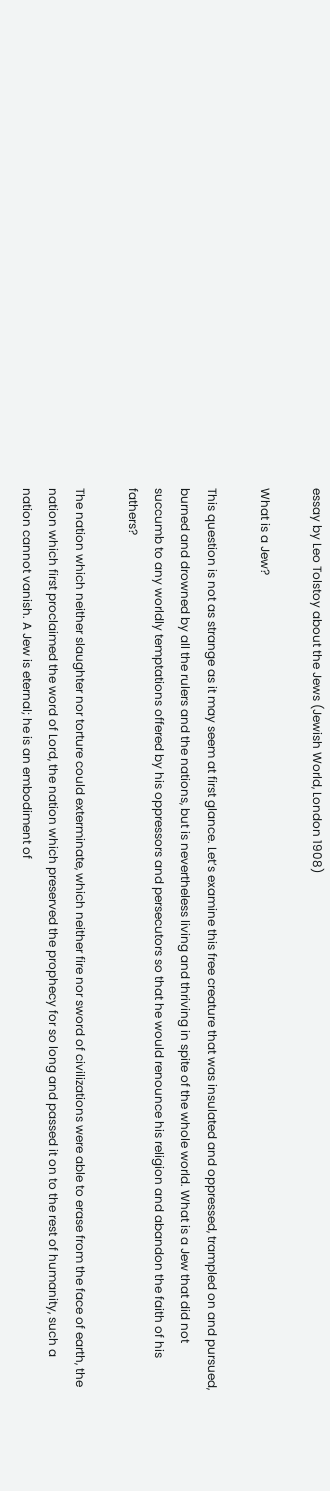essay by Leo Tolstoy about the Jews (Jewish World, London 1908)

What is a Jew?

This question is not as strange as it may seem at first glance. Let’s examine this free creature that was insulated and oppressed, trampled on and pursued, burned and drowned by all the rulers and the nations, but is nevertheless living and thriving in spite of the whole world. What is a Jew that did not succumb to any worldly temptations offered by his oppressors and persecutors so that he would renounce his religion and abandon the faith of his fathers?

The nation which neither slaughter nor torture could exterminate, which neither fire nor sword of civilizations were able to erase from the face of earth, the nation which first proclaimed the word of Lord, the nation which preserved the prophecy for so long and passed it on to the rest of humanity, such a nation cannot vanish. A Jew is eternal; he is an embodiment of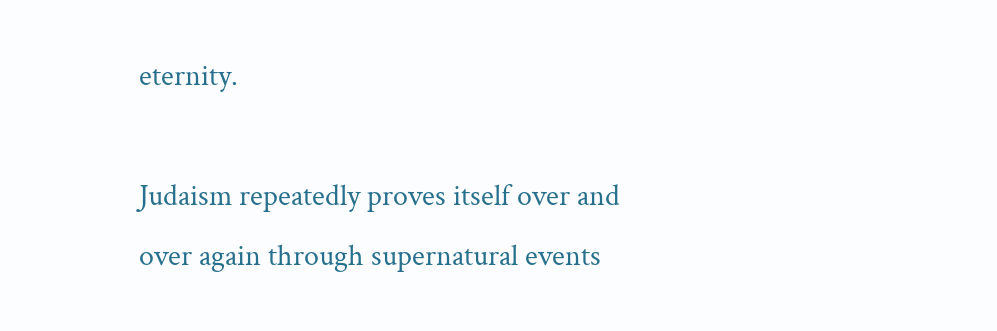eternity.

Judaism repeatedly proves itself over and over again through supernatural events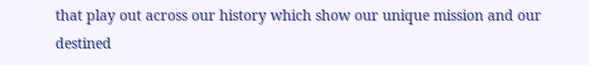that play out across our history which show our unique mission and our destined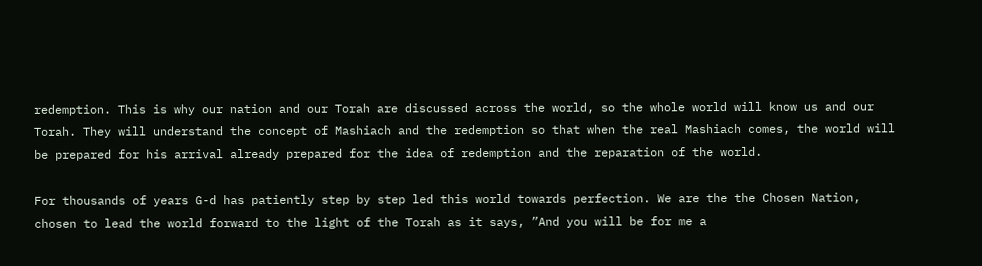redemption. This is why our nation and our Torah are discussed across the world, so the whole world will know us and our Torah. They will understand the concept of Mashiach and the redemption so that when the real Mashiach comes, the world will be prepared for his arrival already prepared for the idea of redemption and the reparation of the world.

For thousands of years G-d has patiently step by step led this world towards perfection. We are the the Chosen Nation, chosen to lead the world forward to the light of the Torah as it says, ”And you will be for me a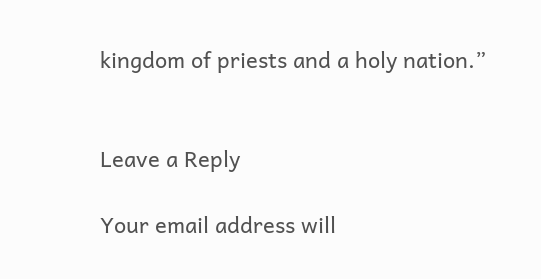kingdom of priests and a holy nation.”


Leave a Reply

Your email address will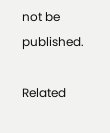not be published.

Related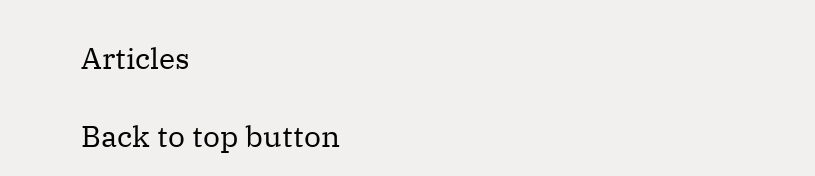Articles

Back to top button